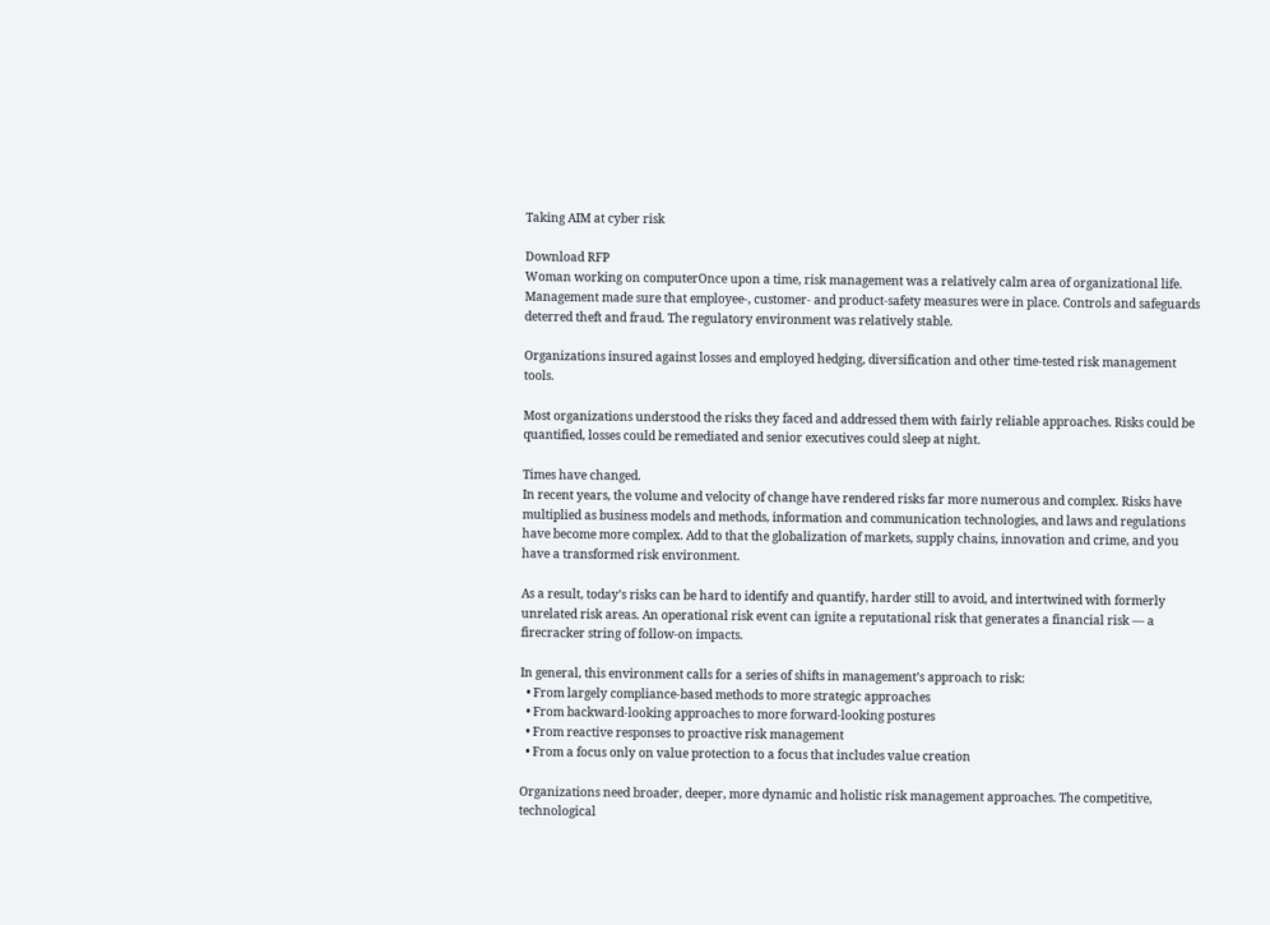Taking AIM at cyber risk

Download RFP
Woman working on computerOnce upon a time, risk management was a relatively calm area of organizational life. Management made sure that employee-, customer- and product-safety measures were in place. Controls and safeguards deterred theft and fraud. The regulatory environment was relatively stable.

Organizations insured against losses and employed hedging, diversification and other time-tested risk management tools.

Most organizations understood the risks they faced and addressed them with fairly reliable approaches. Risks could be quantified, losses could be remediated and senior executives could sleep at night.

Times have changed.
In recent years, the volume and velocity of change have rendered risks far more numerous and complex. Risks have multiplied as business models and methods, information and communication technologies, and laws and regulations have become more complex. Add to that the globalization of markets, supply chains, innovation and crime, and you have a transformed risk environment.

As a result, today’s risks can be hard to identify and quantify, harder still to avoid, and intertwined with formerly unrelated risk areas. An operational risk event can ignite a reputational risk that generates a financial risk — a firecracker string of follow-on impacts.

In general, this environment calls for a series of shifts in management’s approach to risk:
  • From largely compliance-based methods to more strategic approaches
  • From backward-looking approaches to more forward-looking postures
  • From reactive responses to proactive risk management
  • From a focus only on value protection to a focus that includes value creation

Organizations need broader, deeper, more dynamic and holistic risk management approaches. The competitive, technological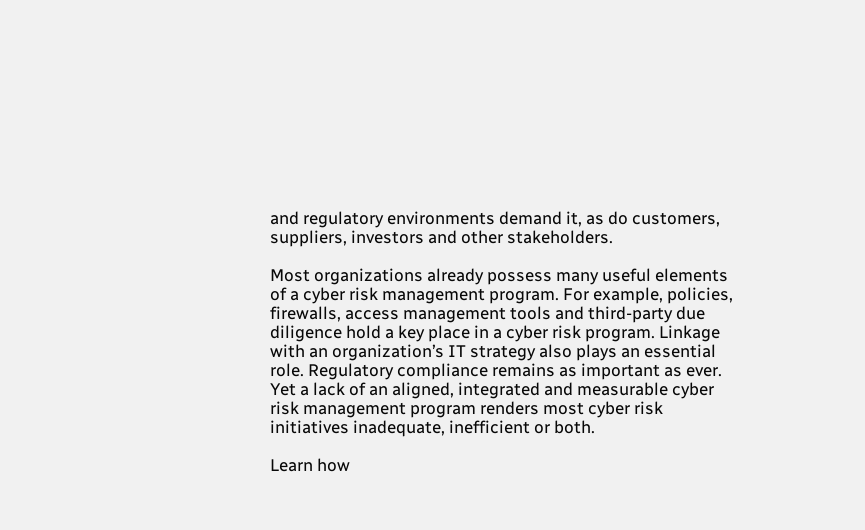and regulatory environments demand it, as do customers, suppliers, investors and other stakeholders.

Most organizations already possess many useful elements of a cyber risk management program. For example, policies, firewalls, access management tools and third-party due diligence hold a key place in a cyber risk program. Linkage with an organization’s IT strategy also plays an essential role. Regulatory compliance remains as important as ever. Yet a lack of an aligned, integrated and measurable cyber risk management program renders most cyber risk initiatives inadequate, inefficient or both.

Learn how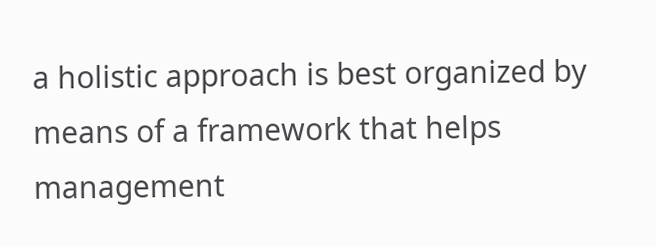a holistic approach is best organized by means of a framework that helps management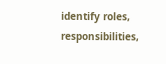identify roles, responsibilities,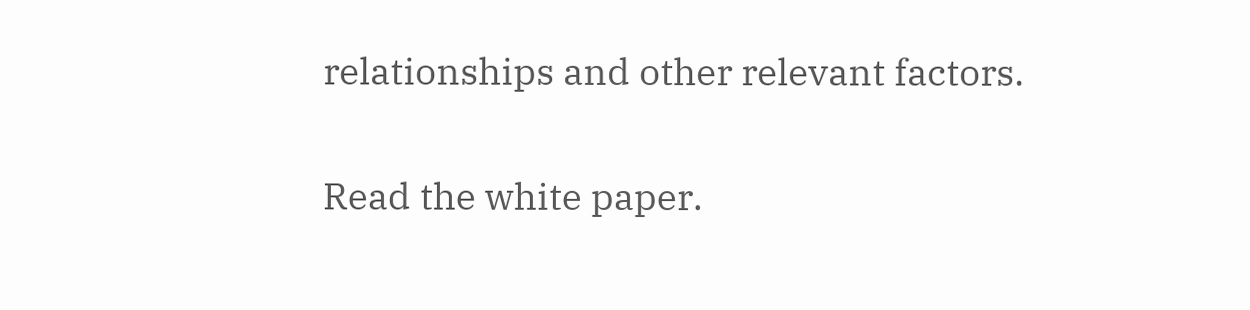relationships and other relevant factors.

Read the white paper.